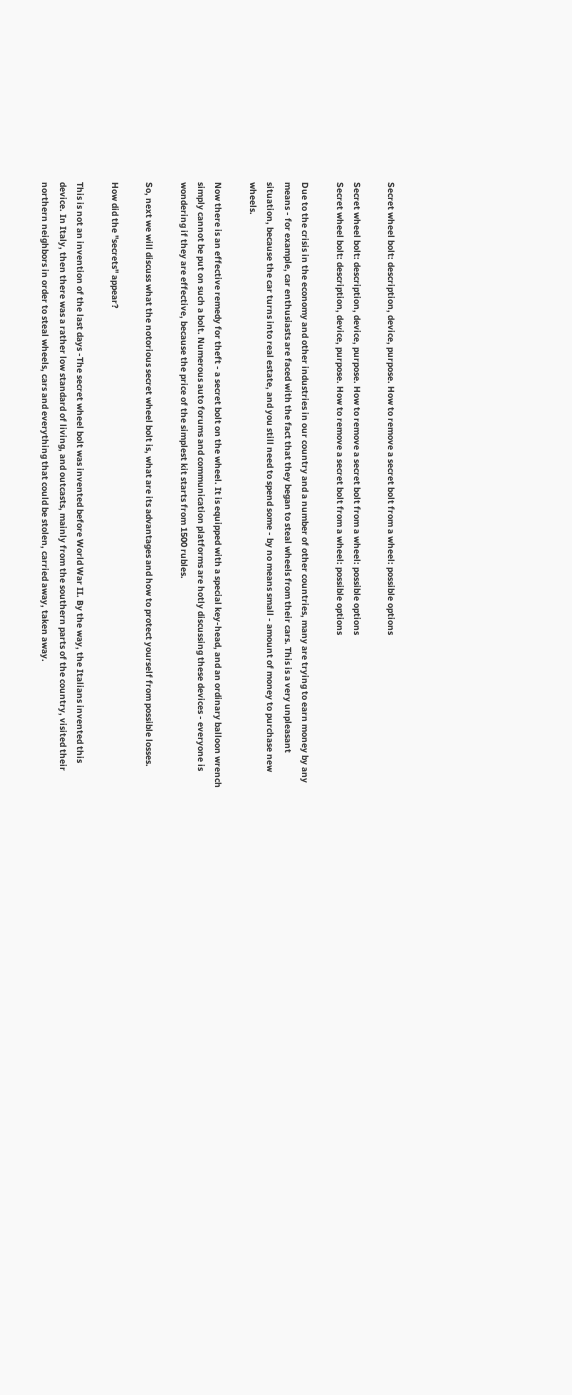Secret wheel bolt: description, device, purpose. How to remove a secret bolt from a wheel: possible options

Secret wheel bolt: description, device, purpose. How to remove a secret bolt from a wheel: possible options
Secret wheel bolt: description, device, purpose. How to remove a secret bolt from a wheel: possible options

Due to the crisis in the economy and other industries in our country and a number of other countries, many are trying to earn money by any means - for example, car enthusiasts are faced with the fact that they began to steal wheels from their cars. This is a very unpleasant situation, because the car turns into real estate, and you still need to spend some - by no means small - amount of money to purchase new wheels.

Now there is an effective remedy for theft - a secret bolt on the wheel. It is equipped with a special key-head, and an ordinary balloon wrench simply cannot be put on such a bolt. Numerous auto forums and communication platforms are hotly discussing these devices - everyone is wondering if they are effective, because the price of the simplest kit starts from 1500 rubles.

So, next we will discuss what the notorious secret wheel bolt is, what are its advantages and how to protect yourself from possible losses.

How did the "secrets" appear?

This is not an invention of the last days -The secret wheel bolt was invented before World War II. By the way, the Italians invented this device. In Italy, then there was a rather low standard of living, and outcasts, mainly from the southern parts of the country, visited their northern neighbors in order to steal wheels, cars and everything that could be stolen, carried away, taken away.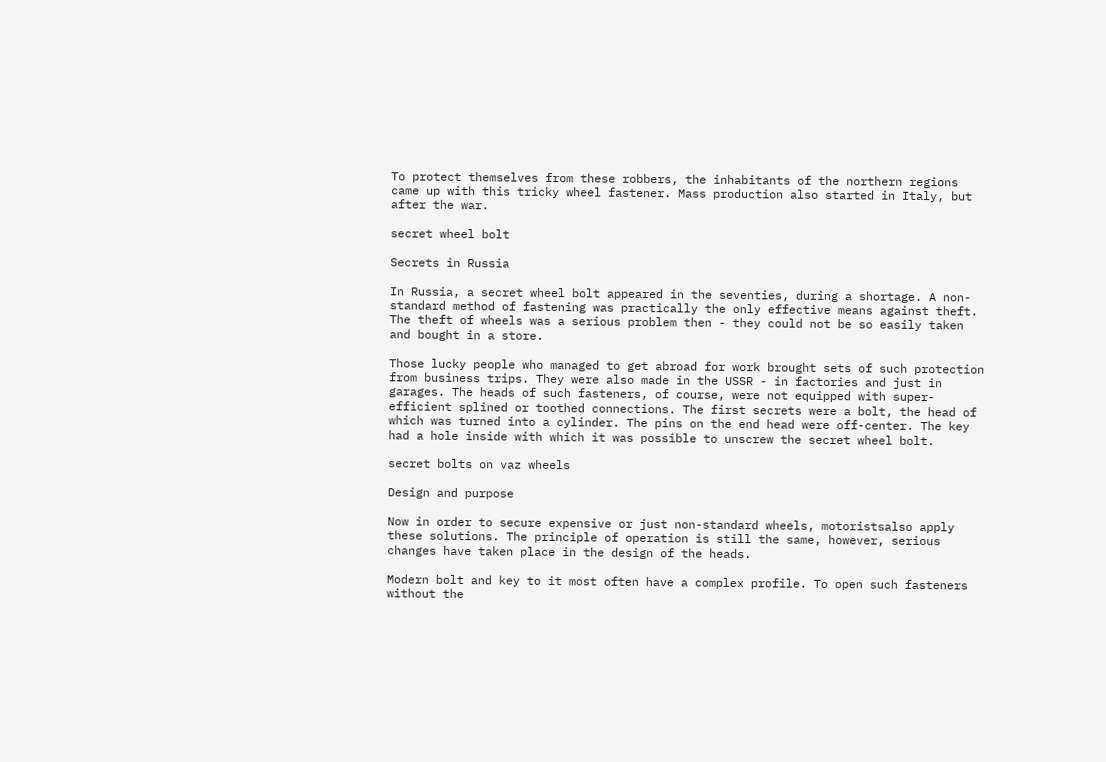To protect themselves from these robbers, the inhabitants of the northern regions came up with this tricky wheel fastener. Mass production also started in Italy, but after the war.

secret wheel bolt

Secrets in Russia

In Russia, a secret wheel bolt appeared in the seventies, during a shortage. A non-standard method of fastening was practically the only effective means against theft. The theft of wheels was a serious problem then - they could not be so easily taken and bought in a store.

Those lucky people who managed to get abroad for work brought sets of such protection from business trips. They were also made in the USSR - in factories and just in garages. The heads of such fasteners, of course, were not equipped with super-efficient splined or toothed connections. The first secrets were a bolt, the head of which was turned into a cylinder. The pins on the end head were off-center. The key had a hole inside with which it was possible to unscrew the secret wheel bolt.

secret bolts on vaz wheels

Design and purpose

Now in order to secure expensive or just non-standard wheels, motoristsalso apply these solutions. The principle of operation is still the same, however, serious changes have taken place in the design of the heads.

Modern bolt and key to it most often have a complex profile. To open such fasteners without the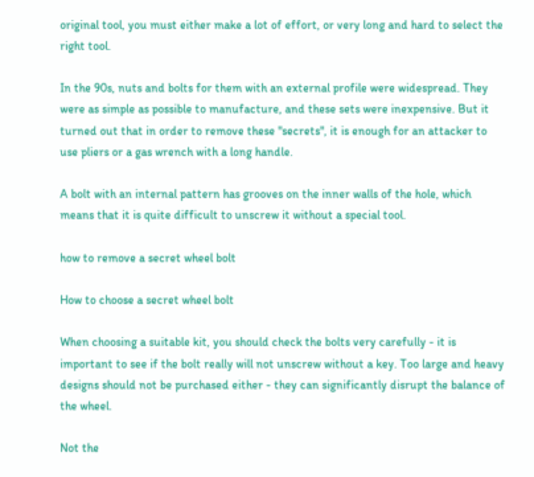original tool, you must either make a lot of effort, or very long and hard to select the right tool.

In the 90s, nuts and bolts for them with an external profile were widespread. They were as simple as possible to manufacture, and these sets were inexpensive. But it turned out that in order to remove these "secrets", it is enough for an attacker to use pliers or a gas wrench with a long handle.

A bolt with an internal pattern has grooves on the inner walls of the hole, which means that it is quite difficult to unscrew it without a special tool.

how to remove a secret wheel bolt

How to choose a secret wheel bolt

When choosing a suitable kit, you should check the bolts very carefully - it is important to see if the bolt really will not unscrew without a key. Too large and heavy designs should not be purchased either - they can significantly disrupt the balance of the wheel.

Not the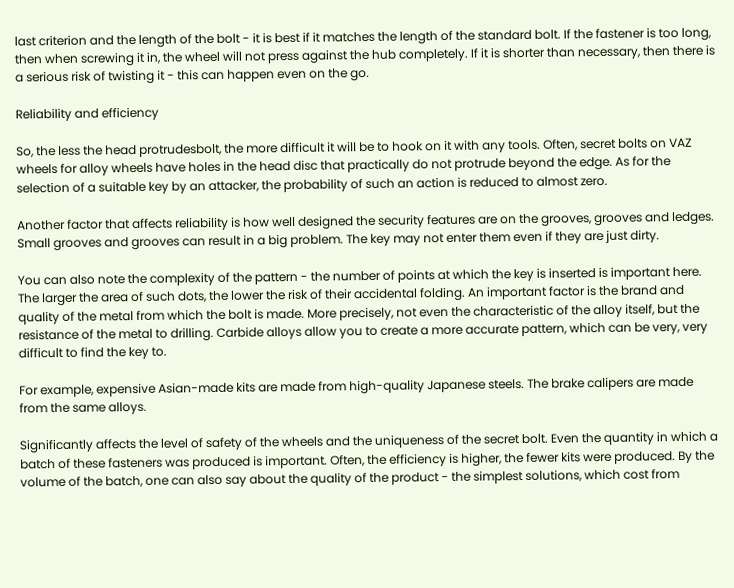last criterion and the length of the bolt - it is best if it matches the length of the standard bolt. If the fastener is too long, then when screwing it in, the wheel will not press against the hub completely. If it is shorter than necessary, then there is a serious risk of twisting it - this can happen even on the go.

Reliability and efficiency

So, the less the head protrudesbolt, the more difficult it will be to hook on it with any tools. Often, secret bolts on VAZ wheels for alloy wheels have holes in the head disc that practically do not protrude beyond the edge. As for the selection of a suitable key by an attacker, the probability of such an action is reduced to almost zero.

Another factor that affects reliability is how well designed the security features are on the grooves, grooves and ledges. Small grooves and grooves can result in a big problem. The key may not enter them even if they are just dirty.

You can also note the complexity of the pattern - the number of points at which the key is inserted is important here. The larger the area of such dots, the lower the risk of their accidental folding. An important factor is the brand and quality of the metal from which the bolt is made. More precisely, not even the characteristic of the alloy itself, but the resistance of the metal to drilling. Carbide alloys allow you to create a more accurate pattern, which can be very, very difficult to find the key to.

For example, expensive Asian-made kits are made from high-quality Japanese steels. The brake calipers are made from the same alloys.

Significantly affects the level of safety of the wheels and the uniqueness of the secret bolt. Even the quantity in which a batch of these fasteners was produced is important. Often, the efficiency is higher, the fewer kits were produced. By the volume of the batch, one can also say about the quality of the product - the simplest solutions, which cost from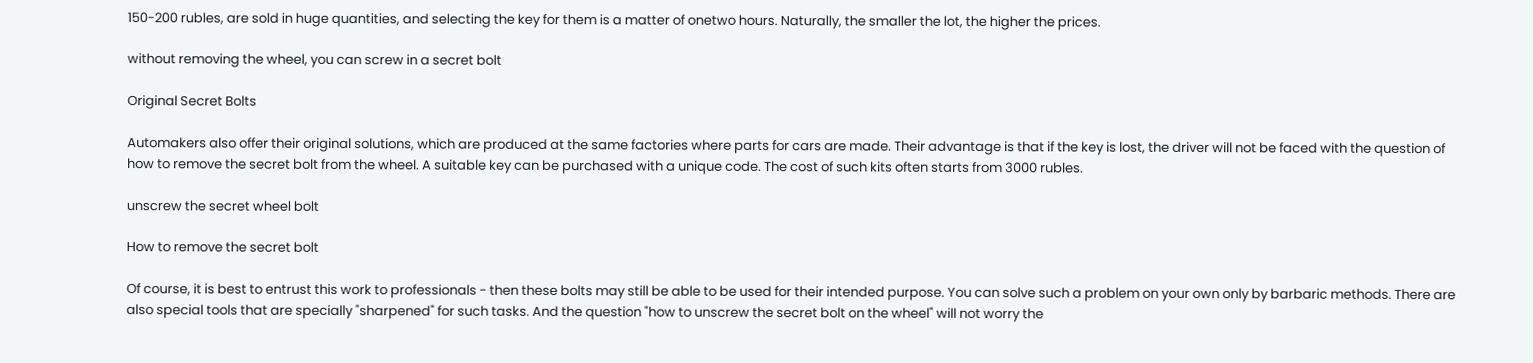150-200 rubles, are sold in huge quantities, and selecting the key for them is a matter of onetwo hours. Naturally, the smaller the lot, the higher the prices.

without removing the wheel, you can screw in a secret bolt

Original Secret Bolts

Automakers also offer their original solutions, which are produced at the same factories where parts for cars are made. Their advantage is that if the key is lost, the driver will not be faced with the question of how to remove the secret bolt from the wheel. A suitable key can be purchased with a unique code. The cost of such kits often starts from 3000 rubles.

unscrew the secret wheel bolt

How to remove the secret bolt

Of course, it is best to entrust this work to professionals - then these bolts may still be able to be used for their intended purpose. You can solve such a problem on your own only by barbaric methods. There are also special tools that are specially "sharpened" for such tasks. And the question "how to unscrew the secret bolt on the wheel" will not worry the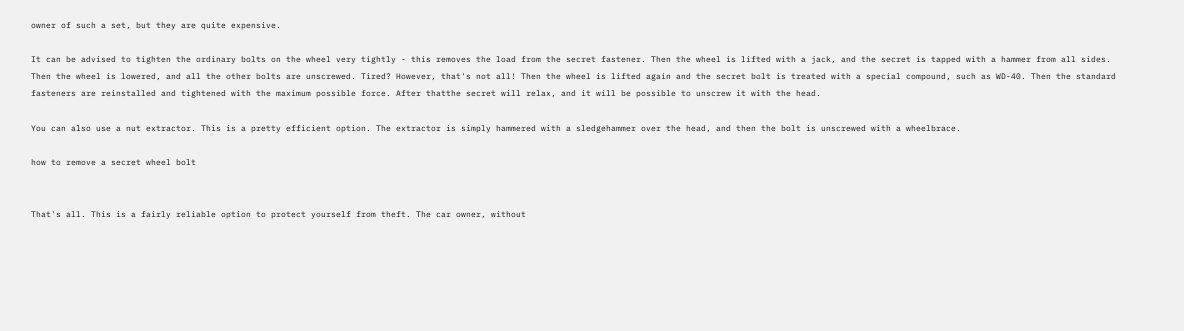owner of such a set, but they are quite expensive.

It can be advised to tighten the ordinary bolts on the wheel very tightly - this removes the load from the secret fastener. Then the wheel is lifted with a jack, and the secret is tapped with a hammer from all sides. Then the wheel is lowered, and all the other bolts are unscrewed. Tired? However, that's not all! Then the wheel is lifted again and the secret bolt is treated with a special compound, such as WD-40. Then the standard fasteners are reinstalled and tightened with the maximum possible force. After thatthe secret will relax, and it will be possible to unscrew it with the head.

You can also use a nut extractor. This is a pretty efficient option. The extractor is simply hammered with a sledgehammer over the head, and then the bolt is unscrewed with a wheelbrace.

how to remove a secret wheel bolt


That's all. This is a fairly reliable option to protect yourself from theft. The car owner, without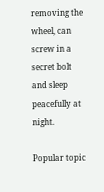removing the wheel, can screw in a secret bolt and sleep peacefully at night.

Popular topic